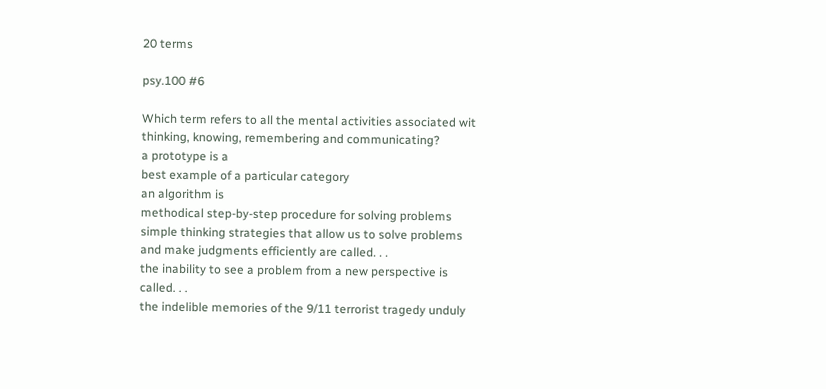20 terms

psy.100 #6

Which term refers to all the mental activities associated wit thinking, knowing, remembering and communicating?
a prototype is a
best example of a particular category
an algorithm is
methodical step-by-step procedure for solving problems
simple thinking strategies that allow us to solve problems and make judgments efficiently are called. . .
the inability to see a problem from a new perspective is called. . .
the indelible memories of the 9/11 terrorist tragedy unduly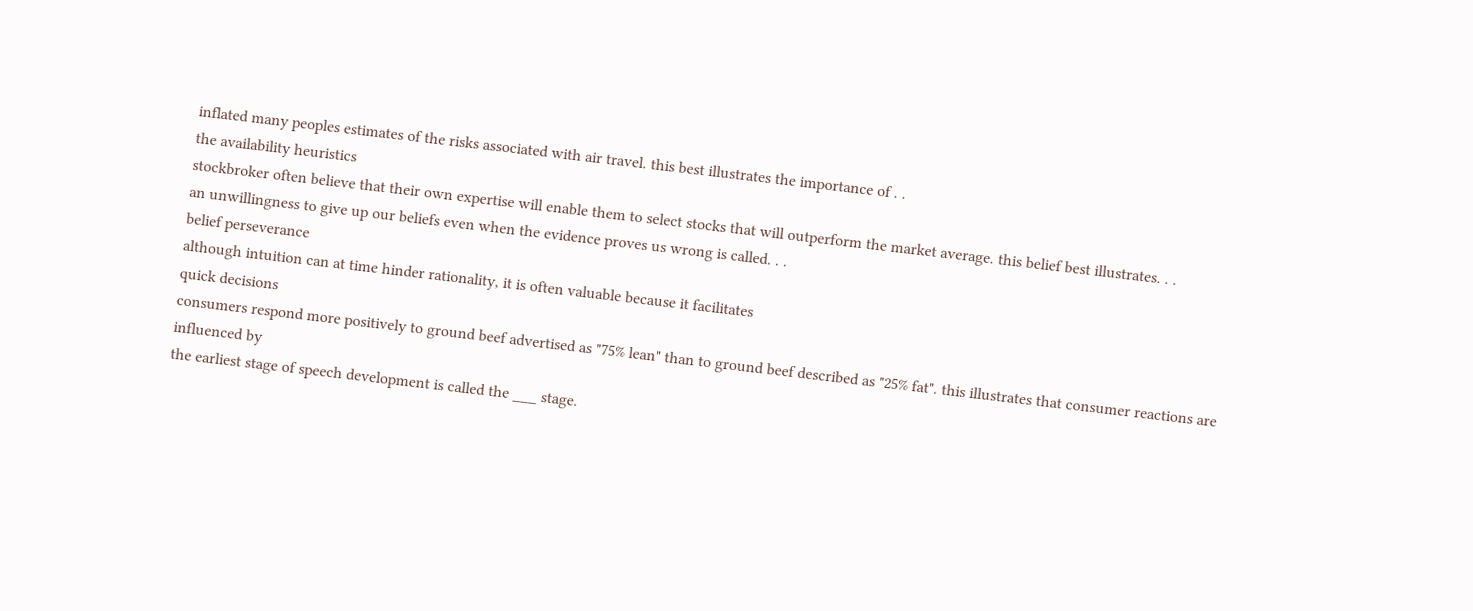inflated many peoples estimates of the risks associated with air travel. this best illustrates the importance of . .
the availability heuristics
stockbroker often believe that their own expertise will enable them to select stocks that will outperform the market average. this belief best illustrates. . .
an unwillingness to give up our beliefs even when the evidence proves us wrong is called. . .
belief perseverance
although intuition can at time hinder rationality, it is often valuable because it facilitates
quick decisions
consumers respond more positively to ground beef advertised as "75% lean" than to ground beef described as "25% fat". this illustrates that consumer reactions are influenced by
the earliest stage of speech development is called the ___ stage.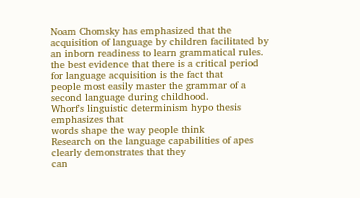Noam Chomsky has emphasized that the acquisition of language by children facilitated by
an inborn readiness to learn grammatical rules.
the best evidence that there is a critical period for language acquisition is the fact that
people most easily master the grammar of a second language during childhood.
Whorf's linguistic determinism hypo thesis emphasizes that
words shape the way people think
Research on the language capabilities of apes clearly demonstrates that they
can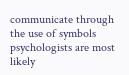communicate through the use of symbols
psychologists are most likely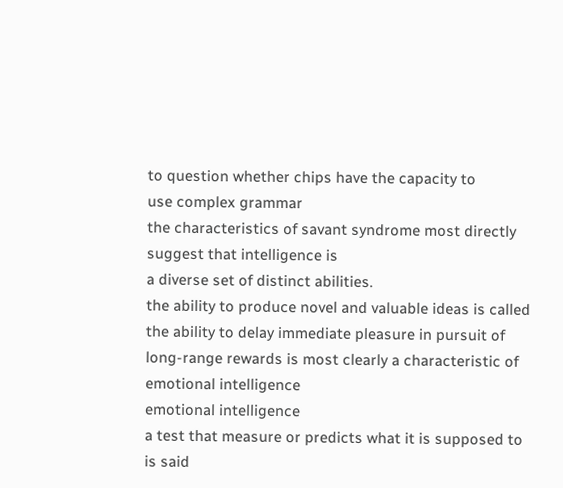to question whether chips have the capacity to
use complex grammar
the characteristics of savant syndrome most directly suggest that intelligence is
a diverse set of distinct abilities.
the ability to produce novel and valuable ideas is called
the ability to delay immediate pleasure in pursuit of long-range rewards is most clearly a characteristic of emotional intelligence
emotional intelligence
a test that measure or predicts what it is supposed to is said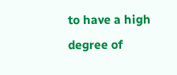to have a high degree of